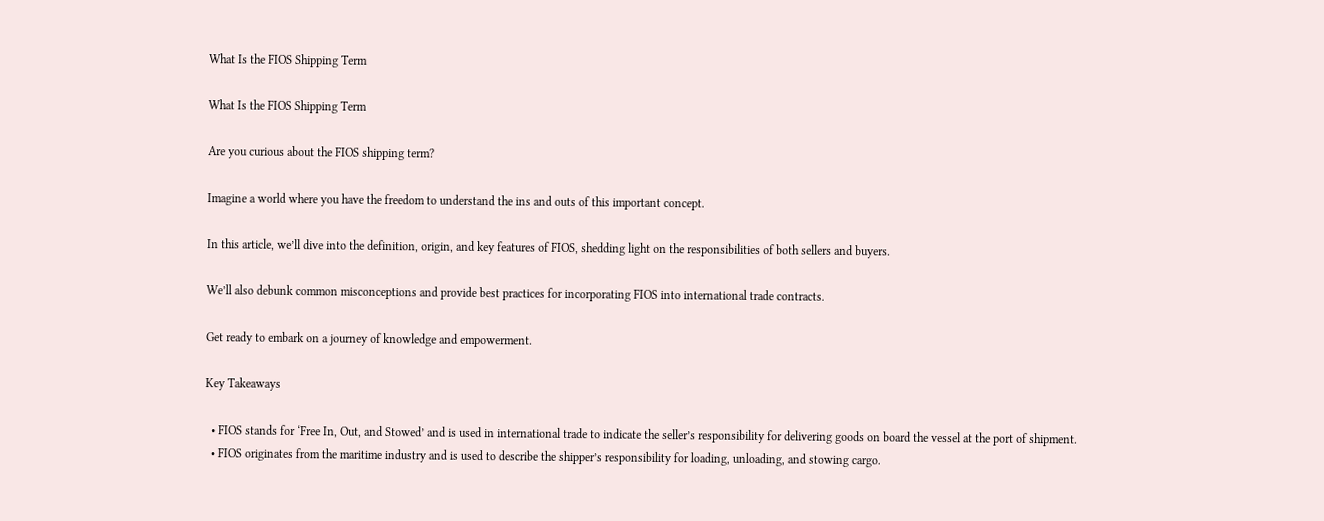What Is the FIOS Shipping Term

What Is the FIOS Shipping Term

Are you curious about the FIOS shipping term?

Imagine a world where you have the freedom to understand the ins and outs of this important concept.

In this article, we’ll dive into the definition, origin, and key features of FIOS, shedding light on the responsibilities of both sellers and buyers.

We’ll also debunk common misconceptions and provide best practices for incorporating FIOS into international trade contracts.

Get ready to embark on a journey of knowledge and empowerment.

Key Takeaways

  • FIOS stands for ‘Free In, Out, and Stowed’ and is used in international trade to indicate the seller’s responsibility for delivering goods on board the vessel at the port of shipment.
  • FIOS originates from the maritime industry and is used to describe the shipper’s responsibility for loading, unloading, and stowing cargo.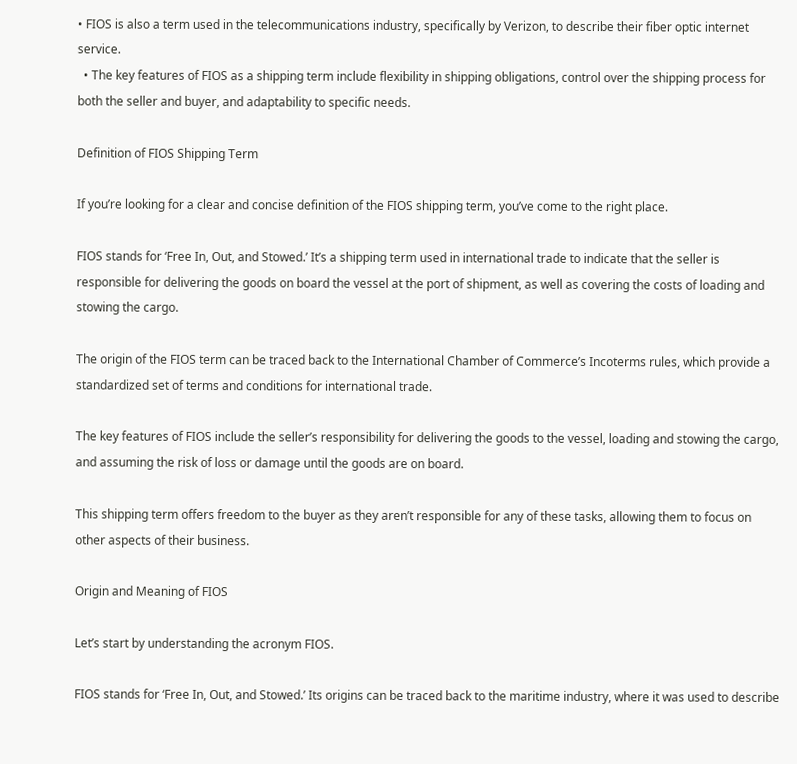• FIOS is also a term used in the telecommunications industry, specifically by Verizon, to describe their fiber optic internet service.
  • The key features of FIOS as a shipping term include flexibility in shipping obligations, control over the shipping process for both the seller and buyer, and adaptability to specific needs.

Definition of FIOS Shipping Term

If you’re looking for a clear and concise definition of the FIOS shipping term, you’ve come to the right place.

FIOS stands for ‘Free In, Out, and Stowed.’ It’s a shipping term used in international trade to indicate that the seller is responsible for delivering the goods on board the vessel at the port of shipment, as well as covering the costs of loading and stowing the cargo.

The origin of the FIOS term can be traced back to the International Chamber of Commerce’s Incoterms rules, which provide a standardized set of terms and conditions for international trade.

The key features of FIOS include the seller’s responsibility for delivering the goods to the vessel, loading and stowing the cargo, and assuming the risk of loss or damage until the goods are on board.

This shipping term offers freedom to the buyer as they aren’t responsible for any of these tasks, allowing them to focus on other aspects of their business.

Origin and Meaning of FIOS

Let’s start by understanding the acronym FIOS.

FIOS stands for ‘Free In, Out, and Stowed.’ Its origins can be traced back to the maritime industry, where it was used to describe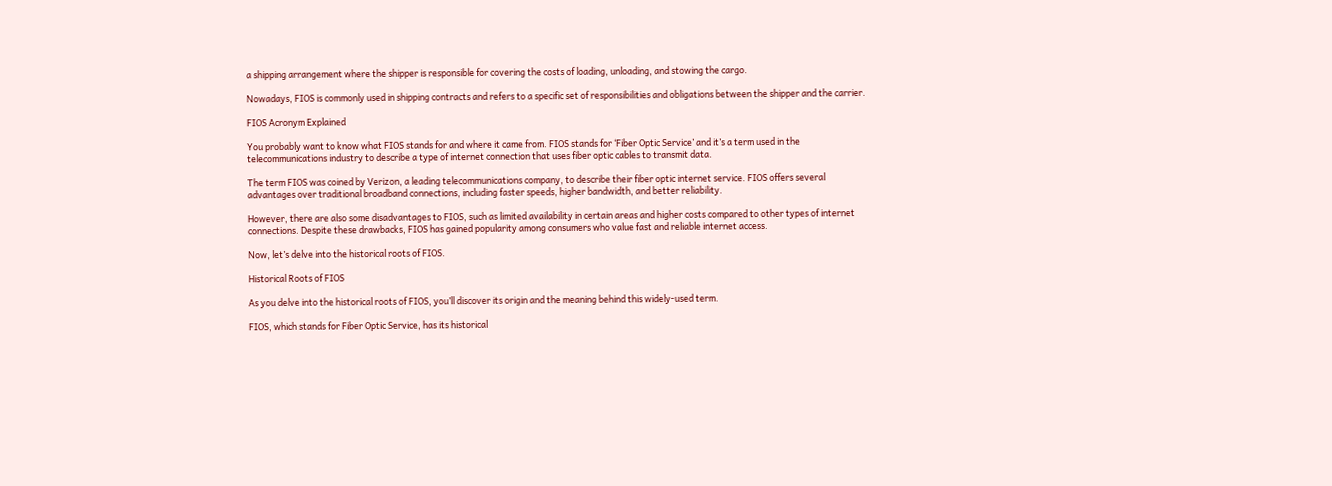a shipping arrangement where the shipper is responsible for covering the costs of loading, unloading, and stowing the cargo.

Nowadays, FIOS is commonly used in shipping contracts and refers to a specific set of responsibilities and obligations between the shipper and the carrier.

FIOS Acronym Explained

You probably want to know what FIOS stands for and where it came from. FIOS stands for ‘Fiber Optic Service’ and it’s a term used in the telecommunications industry to describe a type of internet connection that uses fiber optic cables to transmit data.

The term FIOS was coined by Verizon, a leading telecommunications company, to describe their fiber optic internet service. FIOS offers several advantages over traditional broadband connections, including faster speeds, higher bandwidth, and better reliability.

However, there are also some disadvantages to FIOS, such as limited availability in certain areas and higher costs compared to other types of internet connections. Despite these drawbacks, FIOS has gained popularity among consumers who value fast and reliable internet access.

Now, let’s delve into the historical roots of FIOS.

Historical Roots of FIOS

As you delve into the historical roots of FIOS, you’ll discover its origin and the meaning behind this widely-used term.

FIOS, which stands for Fiber Optic Service, has its historical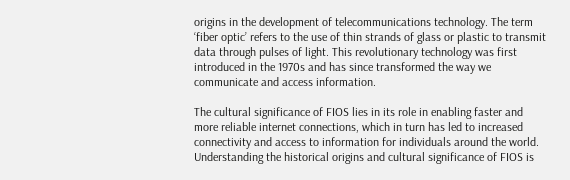origins in the development of telecommunications technology. The term ‘fiber optic’ refers to the use of thin strands of glass or plastic to transmit data through pulses of light. This revolutionary technology was first introduced in the 1970s and has since transformed the way we communicate and access information.

The cultural significance of FIOS lies in its role in enabling faster and more reliable internet connections, which in turn has led to increased connectivity and access to information for individuals around the world. Understanding the historical origins and cultural significance of FIOS is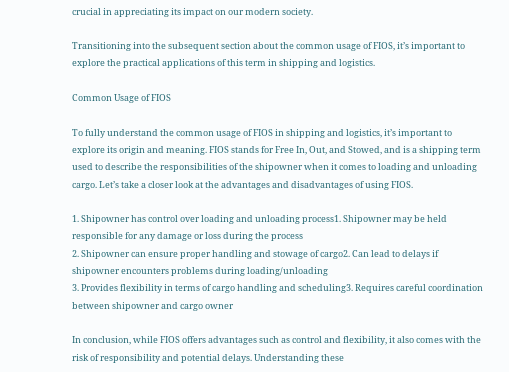crucial in appreciating its impact on our modern society.

Transitioning into the subsequent section about the common usage of FIOS, it’s important to explore the practical applications of this term in shipping and logistics.

Common Usage of FIOS

To fully understand the common usage of FIOS in shipping and logistics, it’s important to explore its origin and meaning. FIOS stands for Free In, Out, and Stowed, and is a shipping term used to describe the responsibilities of the shipowner when it comes to loading and unloading cargo. Let’s take a closer look at the advantages and disadvantages of using FIOS.

1. Shipowner has control over loading and unloading process1. Shipowner may be held responsible for any damage or loss during the process
2. Shipowner can ensure proper handling and stowage of cargo2. Can lead to delays if shipowner encounters problems during loading/unloading
3. Provides flexibility in terms of cargo handling and scheduling3. Requires careful coordination between shipowner and cargo owner

In conclusion, while FIOS offers advantages such as control and flexibility, it also comes with the risk of responsibility and potential delays. Understanding these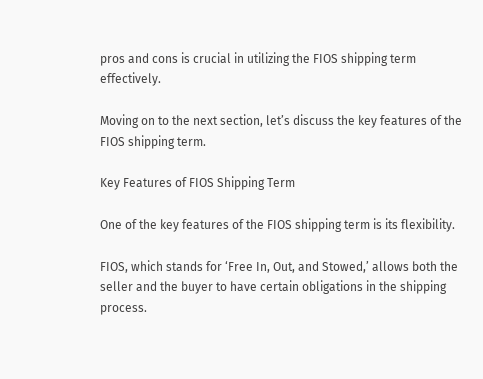pros and cons is crucial in utilizing the FIOS shipping term effectively.

Moving on to the next section, let’s discuss the key features of the FIOS shipping term.

Key Features of FIOS Shipping Term

One of the key features of the FIOS shipping term is its flexibility.

FIOS, which stands for ‘Free In, Out, and Stowed,’ allows both the seller and the buyer to have certain obligations in the shipping process.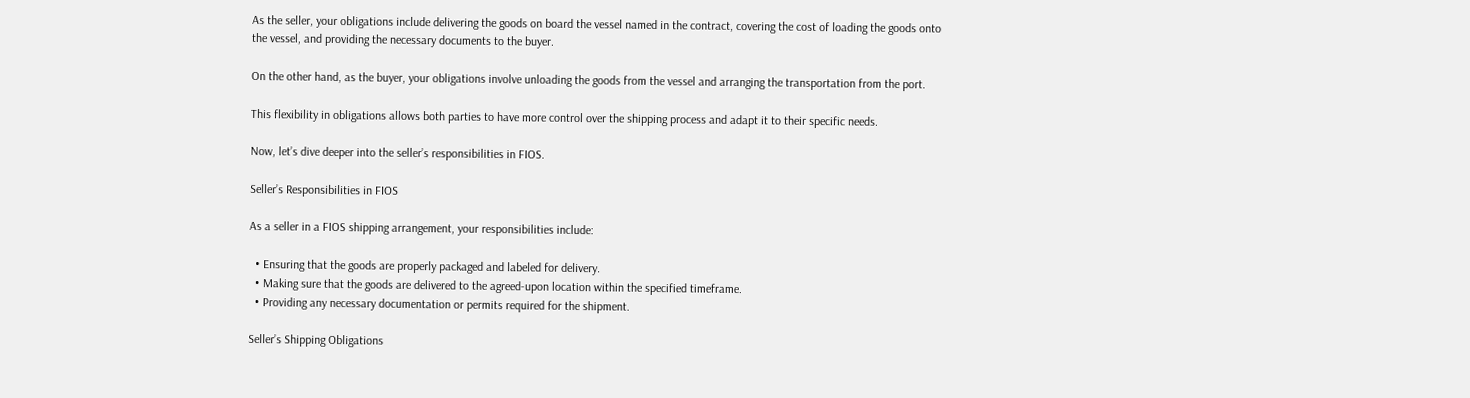As the seller, your obligations include delivering the goods on board the vessel named in the contract, covering the cost of loading the goods onto the vessel, and providing the necessary documents to the buyer.

On the other hand, as the buyer, your obligations involve unloading the goods from the vessel and arranging the transportation from the port.

This flexibility in obligations allows both parties to have more control over the shipping process and adapt it to their specific needs.

Now, let’s dive deeper into the seller’s responsibilities in FIOS.

Seller’s Responsibilities in FIOS

As a seller in a FIOS shipping arrangement, your responsibilities include:

  • Ensuring that the goods are properly packaged and labeled for delivery.
  • Making sure that the goods are delivered to the agreed-upon location within the specified timeframe.
  • Providing any necessary documentation or permits required for the shipment.

Seller’s Shipping Obligations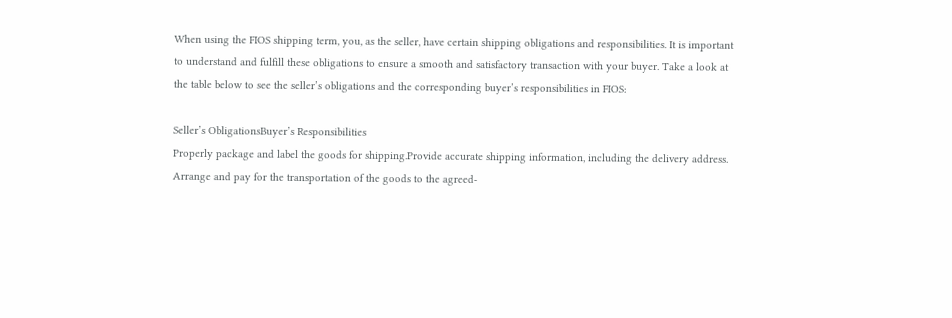When using the FIOS shipping term, you, as the seller, have certain shipping obligations and responsibilities. It is important to understand and fulfill these obligations to ensure a smooth and satisfactory transaction with your buyer. Take a look at the table below to see the seller’s obligations and the corresponding buyer’s responsibilities in FIOS:

Seller’s ObligationsBuyer’s Responsibilities
Properly package and label the goods for shipping.Provide accurate shipping information, including the delivery address.
Arrange and pay for the transportation of the goods to the agreed-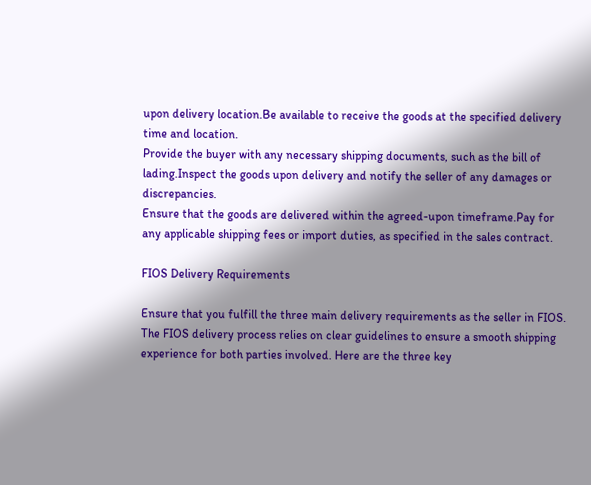upon delivery location.Be available to receive the goods at the specified delivery time and location.
Provide the buyer with any necessary shipping documents, such as the bill of lading.Inspect the goods upon delivery and notify the seller of any damages or discrepancies.
Ensure that the goods are delivered within the agreed-upon timeframe.Pay for any applicable shipping fees or import duties, as specified in the sales contract.

FIOS Delivery Requirements

Ensure that you fulfill the three main delivery requirements as the seller in FIOS. The FIOS delivery process relies on clear guidelines to ensure a smooth shipping experience for both parties involved. Here are the three key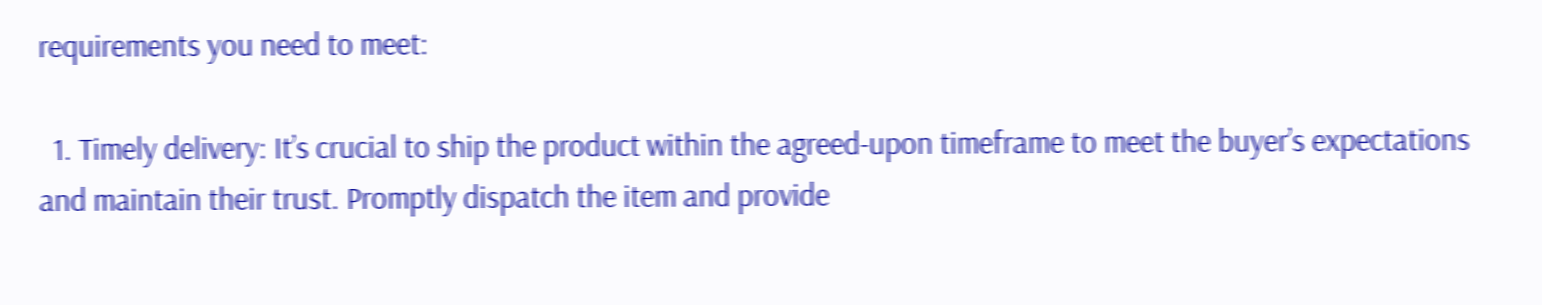requirements you need to meet:

  1. Timely delivery: It’s crucial to ship the product within the agreed-upon timeframe to meet the buyer’s expectations and maintain their trust. Promptly dispatch the item and provide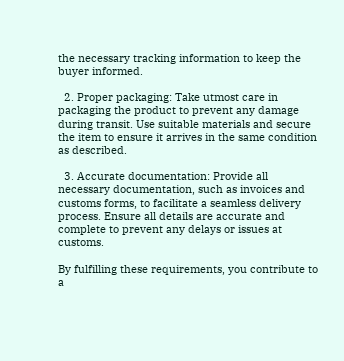the necessary tracking information to keep the buyer informed.

  2. Proper packaging: Take utmost care in packaging the product to prevent any damage during transit. Use suitable materials and secure the item to ensure it arrives in the same condition as described.

  3. Accurate documentation: Provide all necessary documentation, such as invoices and customs forms, to facilitate a seamless delivery process. Ensure all details are accurate and complete to prevent any delays or issues at customs.

By fulfilling these requirements, you contribute to a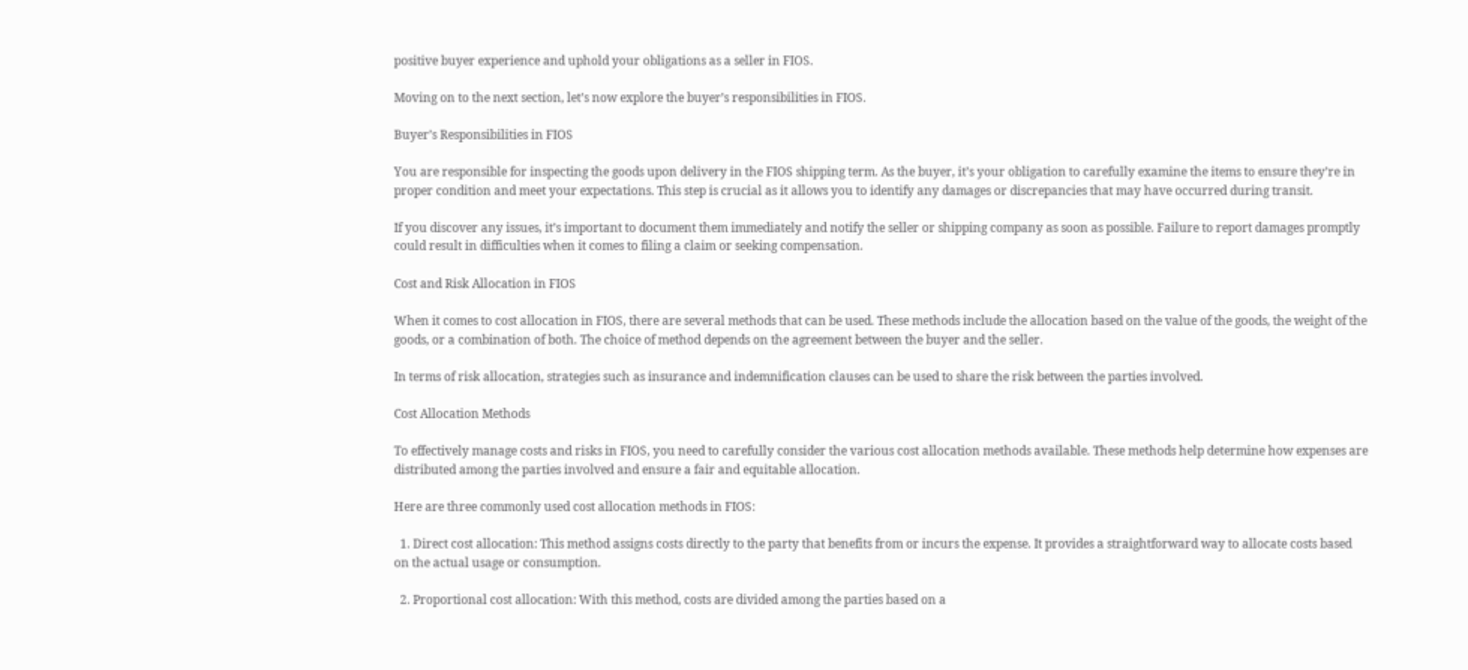positive buyer experience and uphold your obligations as a seller in FIOS.

Moving on to the next section, let’s now explore the buyer’s responsibilities in FIOS.

Buyer’s Responsibilities in FIOS

You are responsible for inspecting the goods upon delivery in the FIOS shipping term. As the buyer, it’s your obligation to carefully examine the items to ensure they’re in proper condition and meet your expectations. This step is crucial as it allows you to identify any damages or discrepancies that may have occurred during transit.

If you discover any issues, it’s important to document them immediately and notify the seller or shipping company as soon as possible. Failure to report damages promptly could result in difficulties when it comes to filing a claim or seeking compensation.

Cost and Risk Allocation in FIOS

When it comes to cost allocation in FIOS, there are several methods that can be used. These methods include the allocation based on the value of the goods, the weight of the goods, or a combination of both. The choice of method depends on the agreement between the buyer and the seller.

In terms of risk allocation, strategies such as insurance and indemnification clauses can be used to share the risk between the parties involved.

Cost Allocation Methods

To effectively manage costs and risks in FIOS, you need to carefully consider the various cost allocation methods available. These methods help determine how expenses are distributed among the parties involved and ensure a fair and equitable allocation.

Here are three commonly used cost allocation methods in FIOS:

  1. Direct cost allocation: This method assigns costs directly to the party that benefits from or incurs the expense. It provides a straightforward way to allocate costs based on the actual usage or consumption.

  2. Proportional cost allocation: With this method, costs are divided among the parties based on a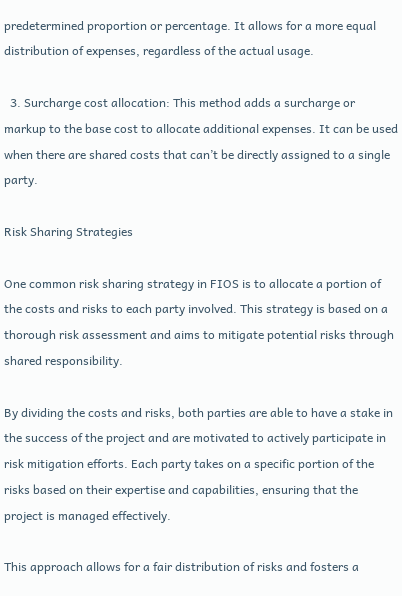predetermined proportion or percentage. It allows for a more equal distribution of expenses, regardless of the actual usage.

  3. Surcharge cost allocation: This method adds a surcharge or markup to the base cost to allocate additional expenses. It can be used when there are shared costs that can’t be directly assigned to a single party.

Risk Sharing Strategies

One common risk sharing strategy in FIOS is to allocate a portion of the costs and risks to each party involved. This strategy is based on a thorough risk assessment and aims to mitigate potential risks through shared responsibility.

By dividing the costs and risks, both parties are able to have a stake in the success of the project and are motivated to actively participate in risk mitigation efforts. Each party takes on a specific portion of the risks based on their expertise and capabilities, ensuring that the project is managed effectively.

This approach allows for a fair distribution of risks and fosters a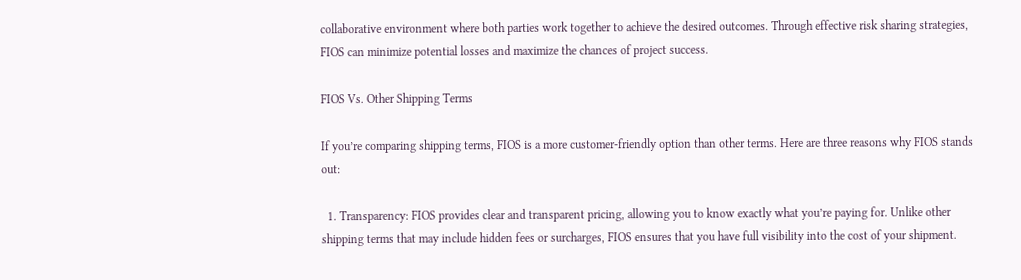collaborative environment where both parties work together to achieve the desired outcomes. Through effective risk sharing strategies, FIOS can minimize potential losses and maximize the chances of project success.

FIOS Vs. Other Shipping Terms

If you’re comparing shipping terms, FIOS is a more customer-friendly option than other terms. Here are three reasons why FIOS stands out:

  1. Transparency: FIOS provides clear and transparent pricing, allowing you to know exactly what you’re paying for. Unlike other shipping terms that may include hidden fees or surcharges, FIOS ensures that you have full visibility into the cost of your shipment.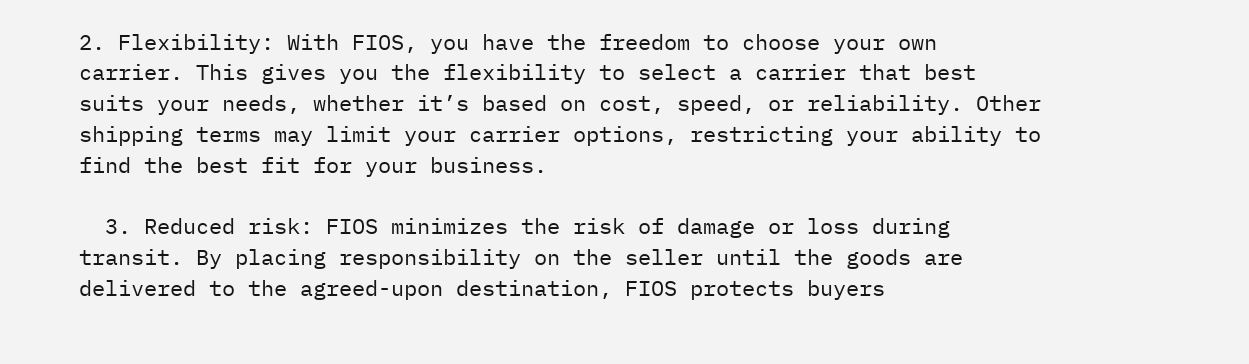2. Flexibility: With FIOS, you have the freedom to choose your own carrier. This gives you the flexibility to select a carrier that best suits your needs, whether it’s based on cost, speed, or reliability. Other shipping terms may limit your carrier options, restricting your ability to find the best fit for your business.

  3. Reduced risk: FIOS minimizes the risk of damage or loss during transit. By placing responsibility on the seller until the goods are delivered to the agreed-upon destination, FIOS protects buyers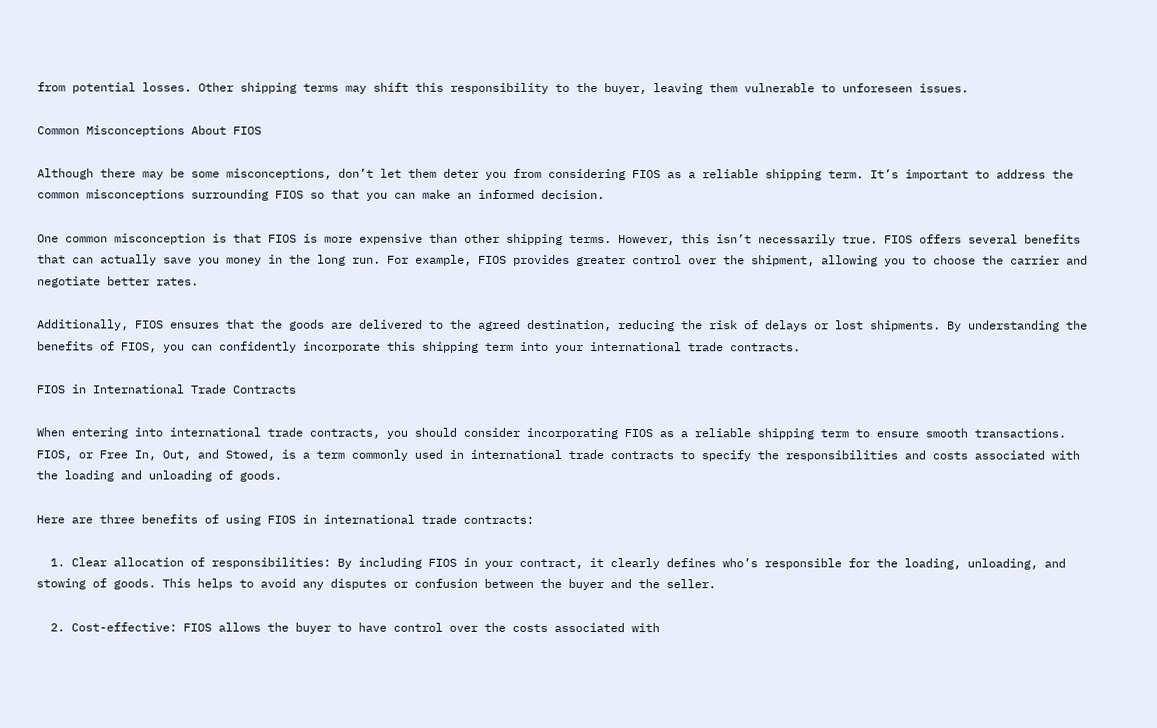from potential losses. Other shipping terms may shift this responsibility to the buyer, leaving them vulnerable to unforeseen issues.

Common Misconceptions About FIOS

Although there may be some misconceptions, don’t let them deter you from considering FIOS as a reliable shipping term. It’s important to address the common misconceptions surrounding FIOS so that you can make an informed decision.

One common misconception is that FIOS is more expensive than other shipping terms. However, this isn’t necessarily true. FIOS offers several benefits that can actually save you money in the long run. For example, FIOS provides greater control over the shipment, allowing you to choose the carrier and negotiate better rates.

Additionally, FIOS ensures that the goods are delivered to the agreed destination, reducing the risk of delays or lost shipments. By understanding the benefits of FIOS, you can confidently incorporate this shipping term into your international trade contracts.

FIOS in International Trade Contracts

When entering into international trade contracts, you should consider incorporating FIOS as a reliable shipping term to ensure smooth transactions. FIOS, or Free In, Out, and Stowed, is a term commonly used in international trade contracts to specify the responsibilities and costs associated with the loading and unloading of goods.

Here are three benefits of using FIOS in international trade contracts:

  1. Clear allocation of responsibilities: By including FIOS in your contract, it clearly defines who’s responsible for the loading, unloading, and stowing of goods. This helps to avoid any disputes or confusion between the buyer and the seller.

  2. Cost-effective: FIOS allows the buyer to have control over the costs associated with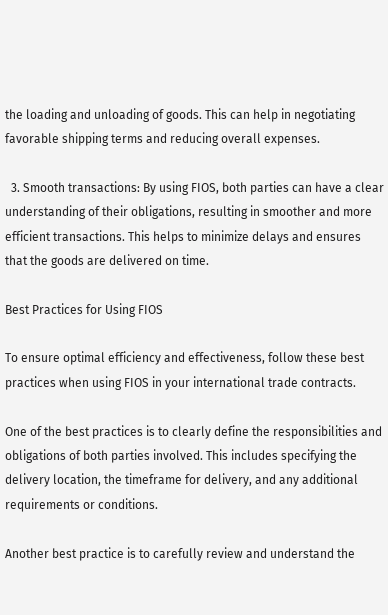the loading and unloading of goods. This can help in negotiating favorable shipping terms and reducing overall expenses.

  3. Smooth transactions: By using FIOS, both parties can have a clear understanding of their obligations, resulting in smoother and more efficient transactions. This helps to minimize delays and ensures that the goods are delivered on time.

Best Practices for Using FIOS

To ensure optimal efficiency and effectiveness, follow these best practices when using FIOS in your international trade contracts.

One of the best practices is to clearly define the responsibilities and obligations of both parties involved. This includes specifying the delivery location, the timeframe for delivery, and any additional requirements or conditions.

Another best practice is to carefully review and understand the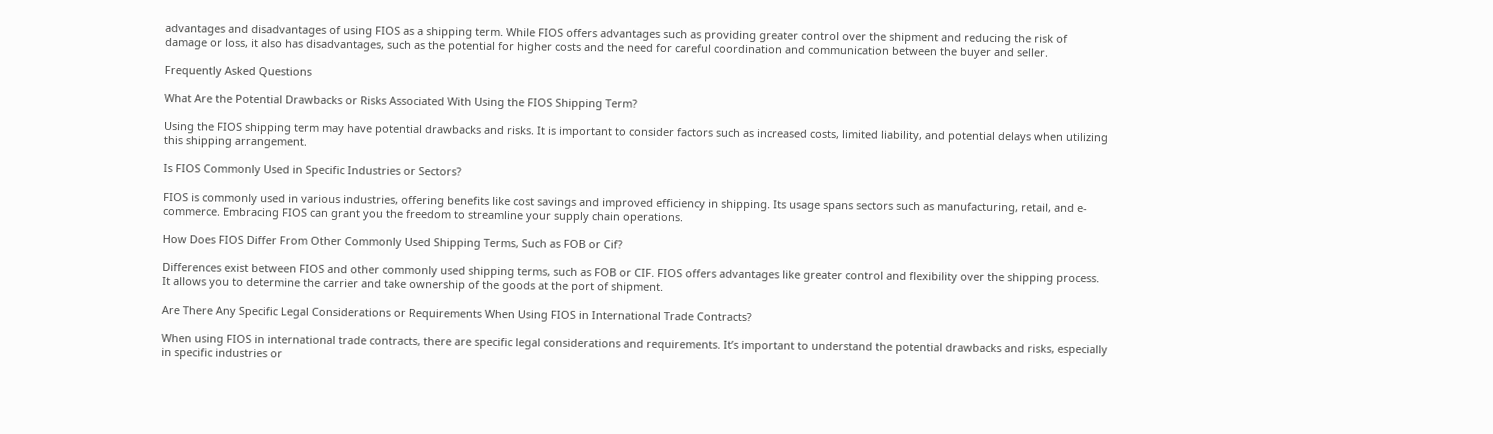advantages and disadvantages of using FIOS as a shipping term. While FIOS offers advantages such as providing greater control over the shipment and reducing the risk of damage or loss, it also has disadvantages, such as the potential for higher costs and the need for careful coordination and communication between the buyer and seller.

Frequently Asked Questions

What Are the Potential Drawbacks or Risks Associated With Using the FIOS Shipping Term?

Using the FIOS shipping term may have potential drawbacks and risks. It is important to consider factors such as increased costs, limited liability, and potential delays when utilizing this shipping arrangement.

Is FIOS Commonly Used in Specific Industries or Sectors?

FIOS is commonly used in various industries, offering benefits like cost savings and improved efficiency in shipping. Its usage spans sectors such as manufacturing, retail, and e-commerce. Embracing FIOS can grant you the freedom to streamline your supply chain operations.

How Does FIOS Differ From Other Commonly Used Shipping Terms, Such as FOB or Cif?

Differences exist between FIOS and other commonly used shipping terms, such as FOB or CIF. FIOS offers advantages like greater control and flexibility over the shipping process. It allows you to determine the carrier and take ownership of the goods at the port of shipment.

Are There Any Specific Legal Considerations or Requirements When Using FIOS in International Trade Contracts?

When using FIOS in international trade contracts, there are specific legal considerations and requirements. It’s important to understand the potential drawbacks and risks, especially in specific industries or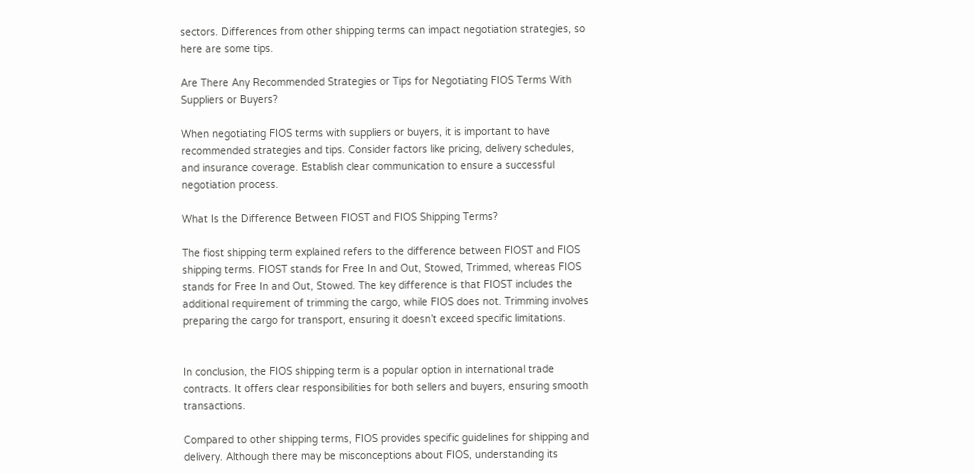sectors. Differences from other shipping terms can impact negotiation strategies, so here are some tips.

Are There Any Recommended Strategies or Tips for Negotiating FIOS Terms With Suppliers or Buyers?

When negotiating FIOS terms with suppliers or buyers, it is important to have recommended strategies and tips. Consider factors like pricing, delivery schedules, and insurance coverage. Establish clear communication to ensure a successful negotiation process.

What Is the Difference Between FIOST and FIOS Shipping Terms?

The fiost shipping term explained refers to the difference between FIOST and FIOS shipping terms. FIOST stands for Free In and Out, Stowed, Trimmed, whereas FIOS stands for Free In and Out, Stowed. The key difference is that FIOST includes the additional requirement of trimming the cargo, while FIOS does not. Trimming involves preparing the cargo for transport, ensuring it doesn’t exceed specific limitations.


In conclusion, the FIOS shipping term is a popular option in international trade contracts. It offers clear responsibilities for both sellers and buyers, ensuring smooth transactions.

Compared to other shipping terms, FIOS provides specific guidelines for shipping and delivery. Although there may be misconceptions about FIOS, understanding its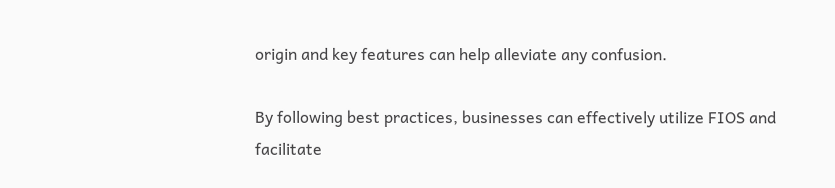origin and key features can help alleviate any confusion.

By following best practices, businesses can effectively utilize FIOS and facilitate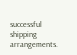successful shipping arrangements.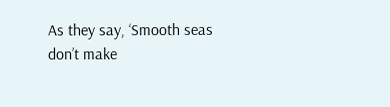As they say, ‘Smooth seas don’t make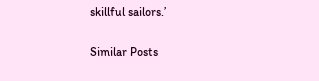skillful sailors.’

Similar Posts